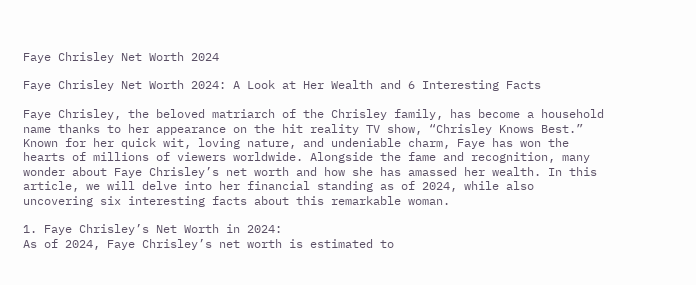Faye Chrisley Net Worth 2024

Faye Chrisley Net Worth 2024: A Look at Her Wealth and 6 Interesting Facts

Faye Chrisley, the beloved matriarch of the Chrisley family, has become a household name thanks to her appearance on the hit reality TV show, “Chrisley Knows Best.” Known for her quick wit, loving nature, and undeniable charm, Faye has won the hearts of millions of viewers worldwide. Alongside the fame and recognition, many wonder about Faye Chrisley’s net worth and how she has amassed her wealth. In this article, we will delve into her financial standing as of 2024, while also uncovering six interesting facts about this remarkable woman.

1. Faye Chrisley’s Net Worth in 2024:
As of 2024, Faye Chrisley’s net worth is estimated to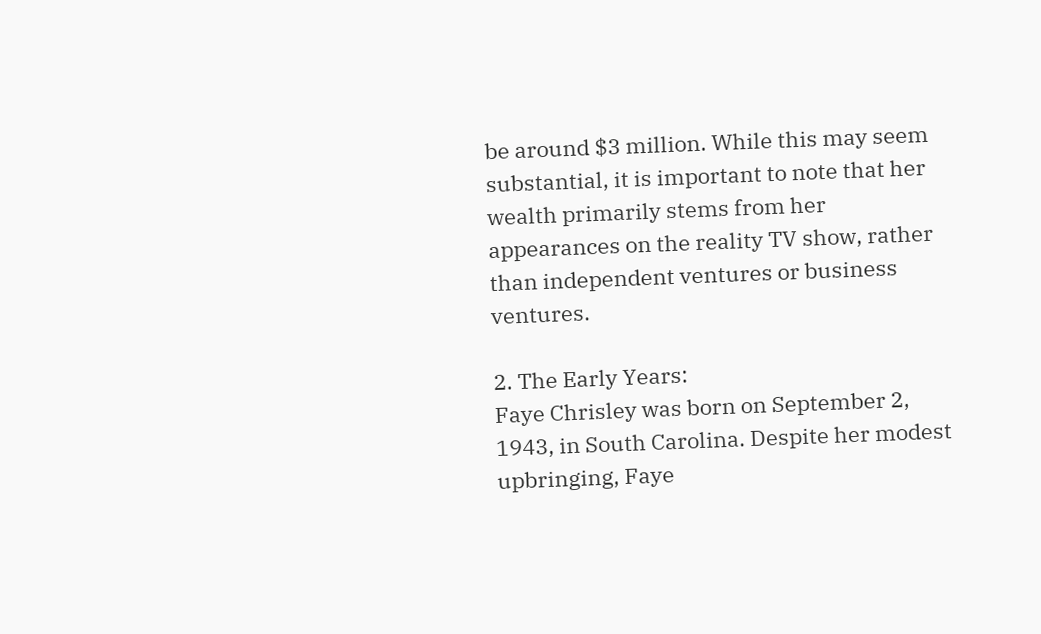be around $3 million. While this may seem substantial, it is important to note that her wealth primarily stems from her appearances on the reality TV show, rather than independent ventures or business ventures.

2. The Early Years:
Faye Chrisley was born on September 2, 1943, in South Carolina. Despite her modest upbringing, Faye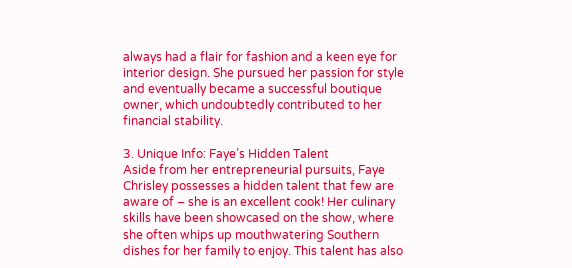always had a flair for fashion and a keen eye for interior design. She pursued her passion for style and eventually became a successful boutique owner, which undoubtedly contributed to her financial stability.

3. Unique Info: Faye’s Hidden Talent
Aside from her entrepreneurial pursuits, Faye Chrisley possesses a hidden talent that few are aware of – she is an excellent cook! Her culinary skills have been showcased on the show, where she often whips up mouthwatering Southern dishes for her family to enjoy. This talent has also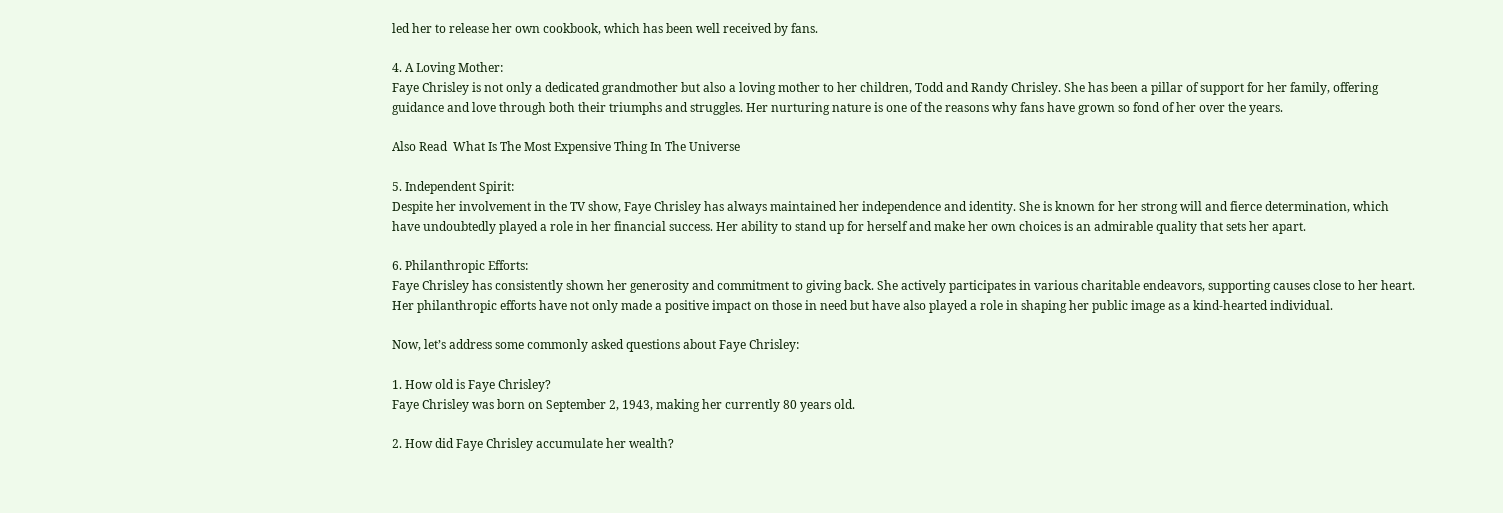led her to release her own cookbook, which has been well received by fans.

4. A Loving Mother:
Faye Chrisley is not only a dedicated grandmother but also a loving mother to her children, Todd and Randy Chrisley. She has been a pillar of support for her family, offering guidance and love through both their triumphs and struggles. Her nurturing nature is one of the reasons why fans have grown so fond of her over the years.

Also Read  What Is The Most Expensive Thing In The Universe

5. Independent Spirit:
Despite her involvement in the TV show, Faye Chrisley has always maintained her independence and identity. She is known for her strong will and fierce determination, which have undoubtedly played a role in her financial success. Her ability to stand up for herself and make her own choices is an admirable quality that sets her apart.

6. Philanthropic Efforts:
Faye Chrisley has consistently shown her generosity and commitment to giving back. She actively participates in various charitable endeavors, supporting causes close to her heart. Her philanthropic efforts have not only made a positive impact on those in need but have also played a role in shaping her public image as a kind-hearted individual.

Now, let’s address some commonly asked questions about Faye Chrisley:

1. How old is Faye Chrisley?
Faye Chrisley was born on September 2, 1943, making her currently 80 years old.

2. How did Faye Chrisley accumulate her wealth?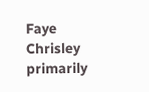Faye Chrisley primarily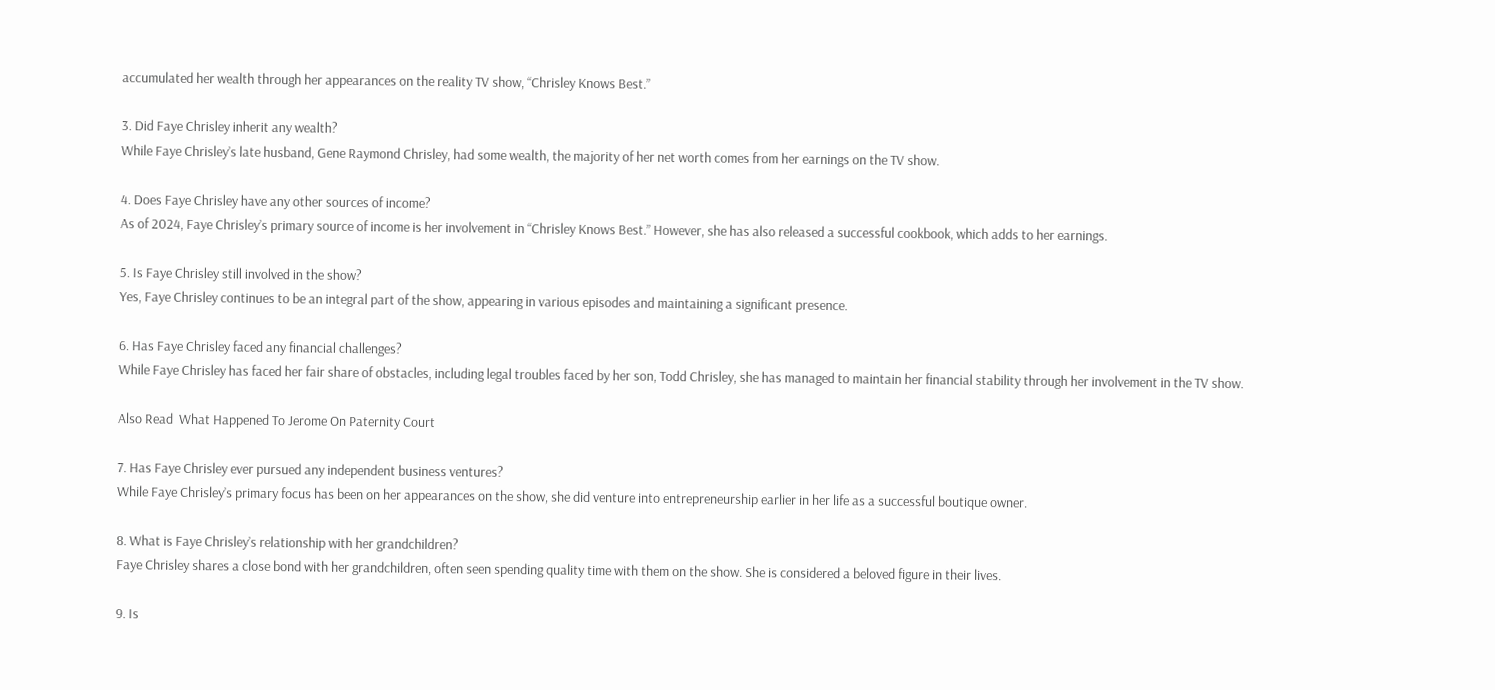accumulated her wealth through her appearances on the reality TV show, “Chrisley Knows Best.”

3. Did Faye Chrisley inherit any wealth?
While Faye Chrisley’s late husband, Gene Raymond Chrisley, had some wealth, the majority of her net worth comes from her earnings on the TV show.

4. Does Faye Chrisley have any other sources of income?
As of 2024, Faye Chrisley’s primary source of income is her involvement in “Chrisley Knows Best.” However, she has also released a successful cookbook, which adds to her earnings.

5. Is Faye Chrisley still involved in the show?
Yes, Faye Chrisley continues to be an integral part of the show, appearing in various episodes and maintaining a significant presence.

6. Has Faye Chrisley faced any financial challenges?
While Faye Chrisley has faced her fair share of obstacles, including legal troubles faced by her son, Todd Chrisley, she has managed to maintain her financial stability through her involvement in the TV show.

Also Read  What Happened To Jerome On Paternity Court

7. Has Faye Chrisley ever pursued any independent business ventures?
While Faye Chrisley’s primary focus has been on her appearances on the show, she did venture into entrepreneurship earlier in her life as a successful boutique owner.

8. What is Faye Chrisley’s relationship with her grandchildren?
Faye Chrisley shares a close bond with her grandchildren, often seen spending quality time with them on the show. She is considered a beloved figure in their lives.

9. Is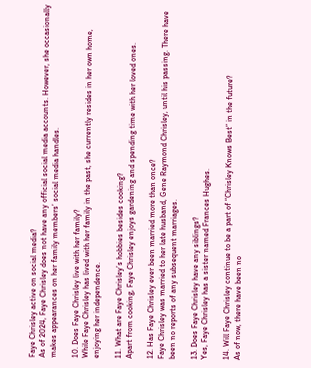Faye Chrisley active on social media?
As of 2024, Faye Chrisley does not have any official social media accounts. However, she occasionally makes appearances on her family members’ social media handles.

10. Does Faye Chrisley live with her family?
While Faye Chrisley has lived with her family in the past, she currently resides in her own home, enjoying her independence.

11. What are Faye Chrisley’s hobbies besides cooking?
Apart from cooking, Faye Chrisley enjoys gardening and spending time with her loved ones.

12. Has Faye Chrisley ever been married more than once?
Faye Chrisley was married to her late husband, Gene Raymond Chrisley, until his passing. There have been no reports of any subsequent marriages.

13. Does Faye Chrisley have any siblings?
Yes, Faye Chrisley has a sister named Frances Hughes.

14. Will Faye Chrisley continue to be a part of “Chrisley Knows Best” in the future?
As of now, there have been no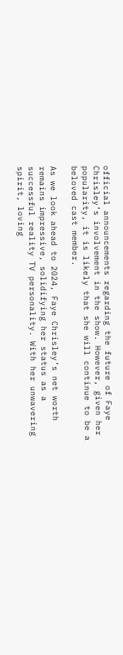official announcements regarding the future of Faye Chrisley’s involvement in the show. However, given her popularity, it is likely that she will continue to be a beloved cast member.

As we look ahead to 2024, Faye Chrisley’s net worth remains impressive, solidifying her status as a successful reality TV personality. With her unwavering spirit, loving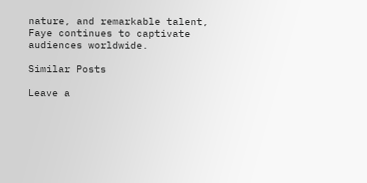nature, and remarkable talent, Faye continues to captivate audiences worldwide.

Similar Posts

Leave a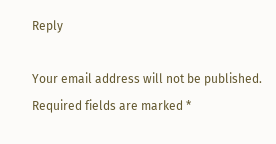Reply

Your email address will not be published. Required fields are marked *